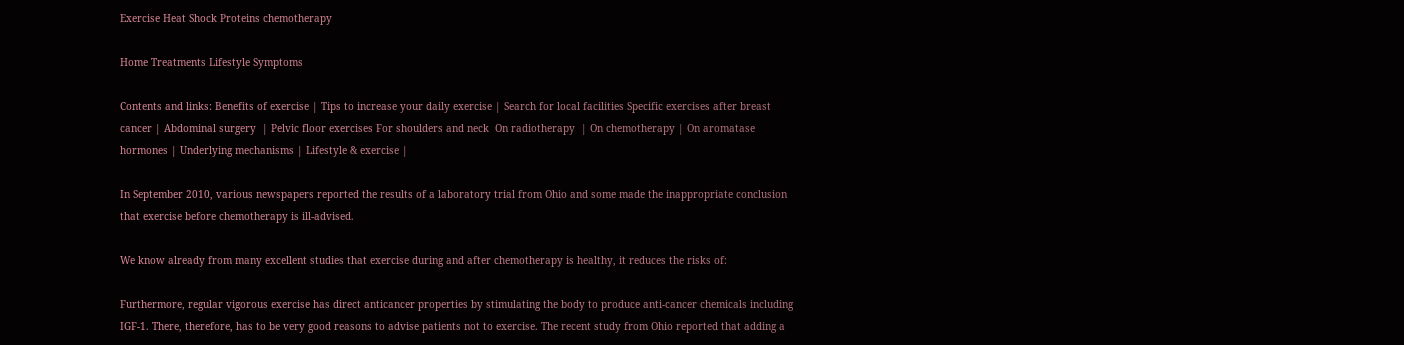Exercise Heat Shock Proteins chemotherapy

Home Treatments Lifestyle Symptoms

Contents and links: Benefits of exercise | Tips to increase your daily exercise | Search for local facilities Specific exercises after breast cancer | Abdominal surgery  | Pelvic floor exercises For shoulders and neck  On radiotherapy  | On chemotherapy | On aromatase hormones | Underlying mechanisms | Lifestyle & exercise |

In September 2010, various newspapers reported the results of a laboratory trial from Ohio and some made the inappropriate conclusion that exercise before chemotherapy is ill-advised.

We know already from many excellent studies that exercise during and after chemotherapy is healthy, it reduces the risks of:

Furthermore, regular vigorous exercise has direct anticancer properties by stimulating the body to produce anti-cancer chemicals including IGF-1. There, therefore, has to be very good reasons to advise patients not to exercise. The recent study from Ohio reported that adding a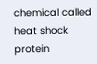chemical called heat shock protein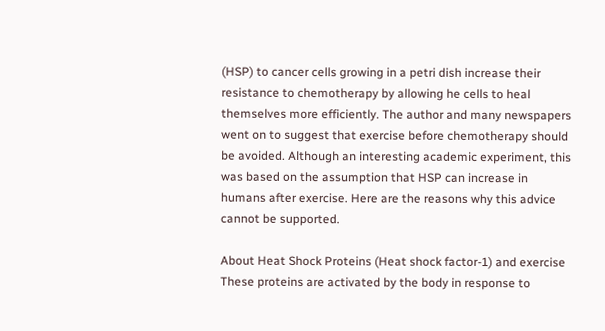(HSP) to cancer cells growing in a petri dish increase their resistance to chemotherapy by allowing he cells to heal themselves more efficiently. The author and many newspapers went on to suggest that exercise before chemotherapy should be avoided. Although an interesting academic experiment, this was based on the assumption that HSP can increase in humans after exercise. Here are the reasons why this advice cannot be supported.

About Heat Shock Proteins (Heat shock factor-1) and exercise
These proteins are activated by the body in response to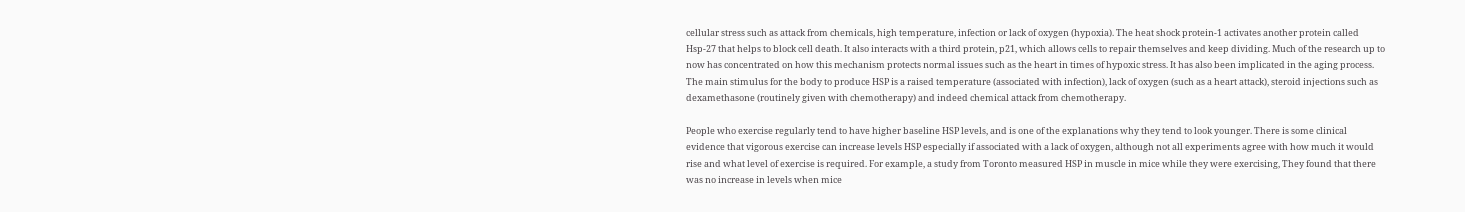cellular stress such as attack from chemicals, high temperature, infection or lack of oxygen (hypoxia). The heat shock protein-1 activates another protein called Hsp-27 that helps to block cell death. It also interacts with a third protein, p21, which allows cells to repair themselves and keep dividing. Much of the research up to now has concentrated on how this mechanism protects normal issues such as the heart in times of hypoxic stress. It has also been implicated in the aging process. The main stimulus for the body to produce HSP is a raised temperature (associated with infection), lack of oxygen (such as a heart attack), steroid injections such as dexamethasone (routinely given with chemotherapy) and indeed chemical attack from chemotherapy.

People who exercise regularly tend to have higher baseline HSP levels, and is one of the explanations why they tend to look younger. There is some clinical evidence that vigorous exercise can increase levels HSP especially if associated with a lack of oxygen, although not all experiments agree with how much it would rise and what level of exercise is required. For example, a study from Toronto measured HSP in muscle in mice while they were exercising, They found that there was no increase in levels when mice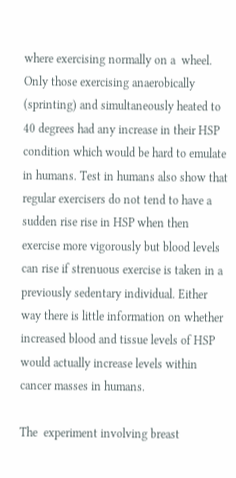where exercising normally on a  wheel. Only those exercising anaerobically (sprinting) and simultaneously heated to 40 degrees had any increase in their HSP condition which would be hard to emulate in humans. Test in humans also show that regular exercisers do not tend to have a sudden rise rise in HSP when then exercise more vigorously but blood levels can rise if strenuous exercise is taken in a previously sedentary individual. Either way there is little information on whether increased blood and tissue levels of HSP would actually increase levels within cancer masses in humans.

The  experiment involving breast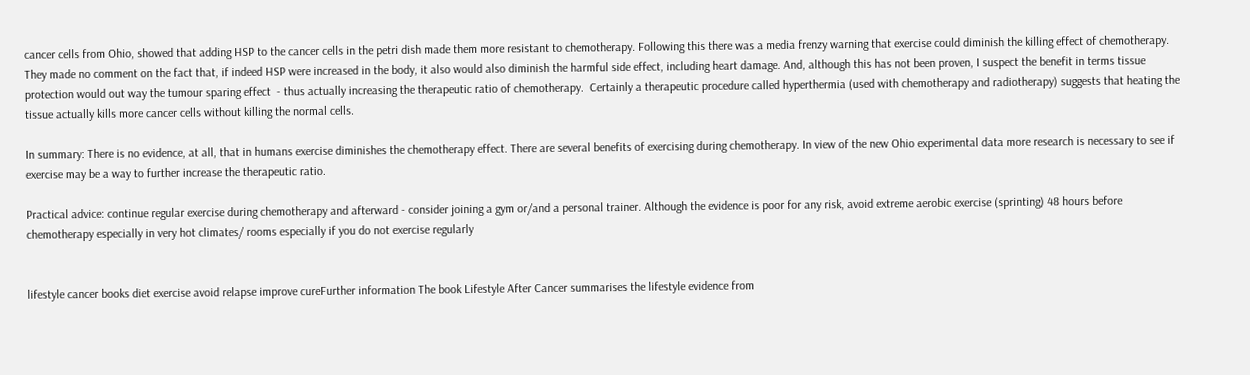cancer cells from Ohio, showed that adding HSP to the cancer cells in the petri dish made them more resistant to chemotherapy. Following this there was a media frenzy warning that exercise could diminish the killing effect of chemotherapy. They made no comment on the fact that, if indeed HSP were increased in the body, it also would also diminish the harmful side effect, including heart damage. And, although this has not been proven, I suspect the benefit in terms tissue protection would out way the tumour sparing effect  - thus actually increasing the therapeutic ratio of chemotherapy.  Certainly a therapeutic procedure called hyperthermia (used with chemotherapy and radiotherapy) suggests that heating the tissue actually kills more cancer cells without killing the normal cells.

In summary: There is no evidence, at all, that in humans exercise diminishes the chemotherapy effect. There are several benefits of exercising during chemotherapy. In view of the new Ohio experimental data more research is necessary to see if exercise may be a way to further increase the therapeutic ratio.

Practical advice: continue regular exercise during chemotherapy and afterward - consider joining a gym or/and a personal trainer. Although the evidence is poor for any risk, avoid extreme aerobic exercise (sprinting) 48 hours before chemotherapy especially in very hot climates/ rooms especially if you do not exercise regularly


lifestyle cancer books diet exercise avoid relapse improve cureFurther information The book Lifestyle After Cancer summarises the lifestyle evidence from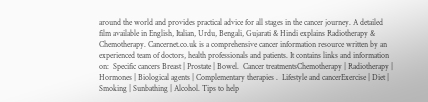around the world and provides practical advice for all stages in the cancer journey. A detailed film available in English, Italian, Urdu, Bengali, Gujarati & Hindi explains Radiotherapy & Chemotherapy. Cancernet.co.uk is a comprehensive cancer information resource written by an experienced team of doctors, health professionals and patients. It contains links and information on:  Specific cancers Breast | Prostate | Bowel.  Cancer treatmentsChemotherapy | Radiotherapy | Hormones | Biological agents | Complementary therapies .  Lifestyle and cancerExercise | Diet | Smoking | Sunbathing | Alcohol. Tips to help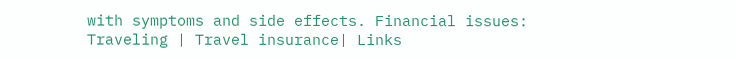with symptoms and side effects. Financial issues: Traveling | Travel insurance| Links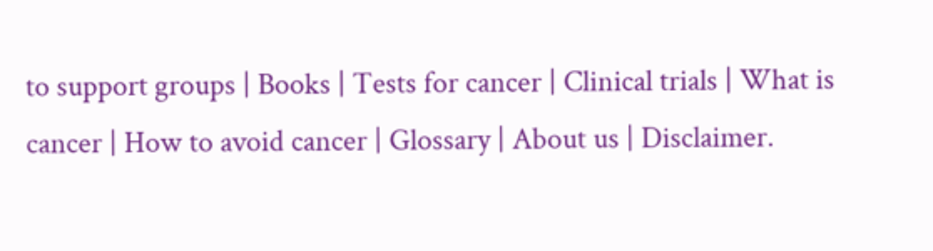to support groups | Books | Tests for cancer | Clinical trials | What is cancer | How to avoid cancer | Glossary | About us | Disclaimer.